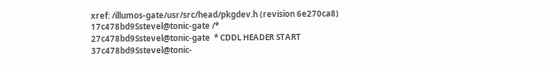xref: /illumos-gate/usr/src/head/pkgdev.h (revision 6e270ca8)
17c478bd9Sstevel@tonic-gate /*
27c478bd9Sstevel@tonic-gate  * CDDL HEADER START
37c478bd9Sstevel@tonic-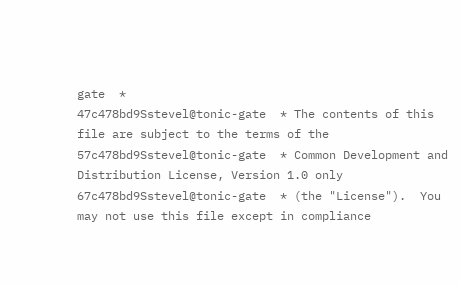gate  *
47c478bd9Sstevel@tonic-gate  * The contents of this file are subject to the terms of the
57c478bd9Sstevel@tonic-gate  * Common Development and Distribution License, Version 1.0 only
67c478bd9Sstevel@tonic-gate  * (the "License").  You may not use this file except in compliance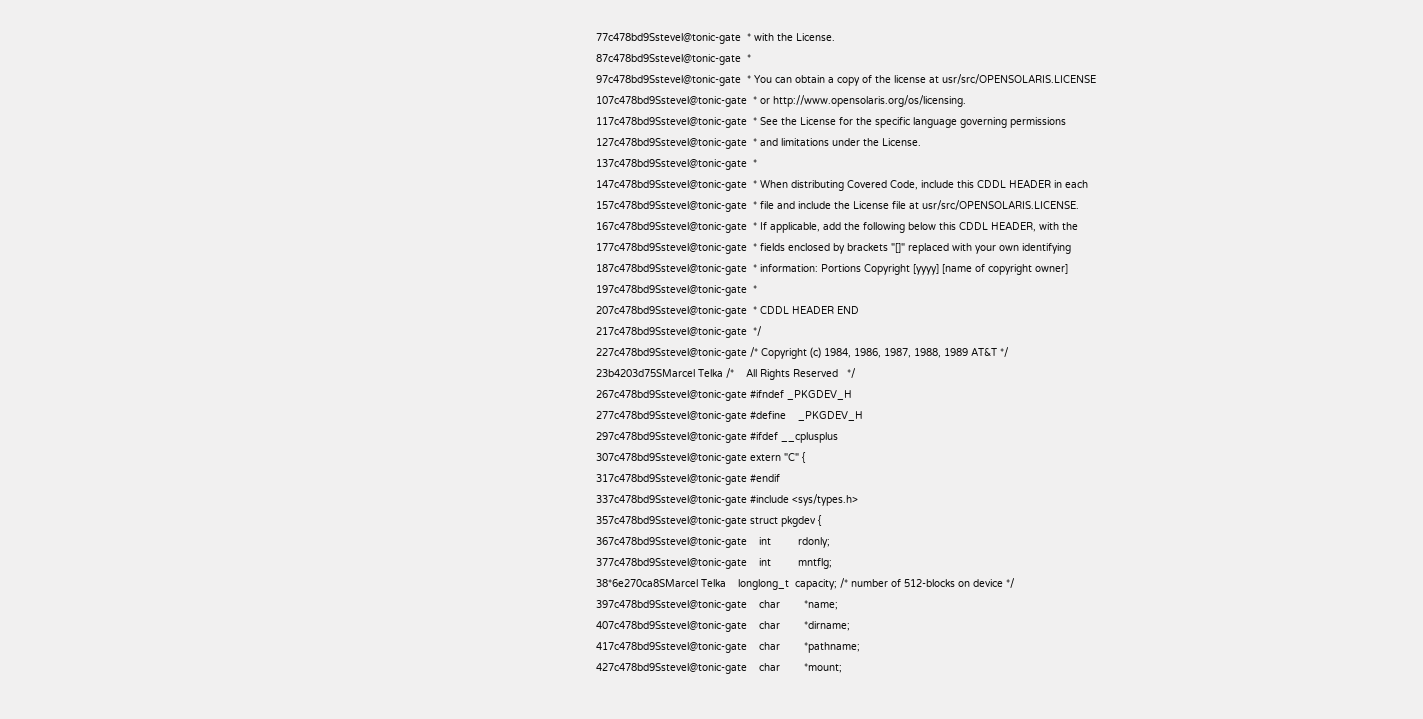77c478bd9Sstevel@tonic-gate  * with the License.
87c478bd9Sstevel@tonic-gate  *
97c478bd9Sstevel@tonic-gate  * You can obtain a copy of the license at usr/src/OPENSOLARIS.LICENSE
107c478bd9Sstevel@tonic-gate  * or http://www.opensolaris.org/os/licensing.
117c478bd9Sstevel@tonic-gate  * See the License for the specific language governing permissions
127c478bd9Sstevel@tonic-gate  * and limitations under the License.
137c478bd9Sstevel@tonic-gate  *
147c478bd9Sstevel@tonic-gate  * When distributing Covered Code, include this CDDL HEADER in each
157c478bd9Sstevel@tonic-gate  * file and include the License file at usr/src/OPENSOLARIS.LICENSE.
167c478bd9Sstevel@tonic-gate  * If applicable, add the following below this CDDL HEADER, with the
177c478bd9Sstevel@tonic-gate  * fields enclosed by brackets "[]" replaced with your own identifying
187c478bd9Sstevel@tonic-gate  * information: Portions Copyright [yyyy] [name of copyright owner]
197c478bd9Sstevel@tonic-gate  *
207c478bd9Sstevel@tonic-gate  * CDDL HEADER END
217c478bd9Sstevel@tonic-gate  */
227c478bd9Sstevel@tonic-gate /* Copyright (c) 1984, 1986, 1987, 1988, 1989 AT&T */
23b4203d75SMarcel Telka /*    All Rights Reserved   */
267c478bd9Sstevel@tonic-gate #ifndef _PKGDEV_H
277c478bd9Sstevel@tonic-gate #define    _PKGDEV_H
297c478bd9Sstevel@tonic-gate #ifdef __cplusplus
307c478bd9Sstevel@tonic-gate extern "C" {
317c478bd9Sstevel@tonic-gate #endif
337c478bd9Sstevel@tonic-gate #include <sys/types.h>
357c478bd9Sstevel@tonic-gate struct pkgdev {
367c478bd9Sstevel@tonic-gate    int         rdonly;
377c478bd9Sstevel@tonic-gate    int         mntflg;
38*6e270ca8SMarcel Telka    longlong_t  capacity; /* number of 512-blocks on device */
397c478bd9Sstevel@tonic-gate    char        *name;
407c478bd9Sstevel@tonic-gate    char        *dirname;
417c478bd9Sstevel@tonic-gate    char        *pathname;
427c478bd9Sstevel@tonic-gate    char        *mount;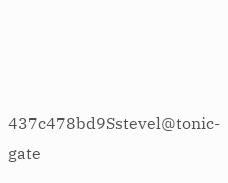437c478bd9Sstevel@tonic-gate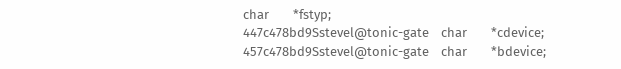char        *fstyp;
447c478bd9Sstevel@tonic-gate    char        *cdevice;
457c478bd9Sstevel@tonic-gate    char        *bdevice;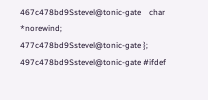467c478bd9Sstevel@tonic-gate    char        *norewind;
477c478bd9Sstevel@tonic-gate };
497c478bd9Sstevel@tonic-gate #ifdef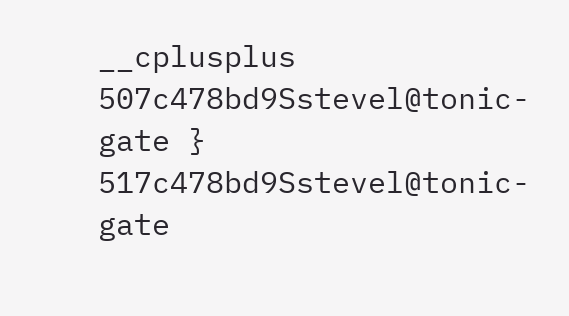__cplusplus
507c478bd9Sstevel@tonic-gate }
517c478bd9Sstevel@tonic-gate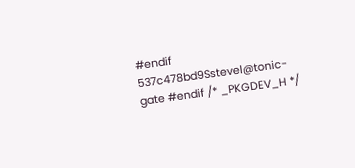#endif
537c478bd9Sstevel@tonic-gate #endif /* _PKGDEV_H */